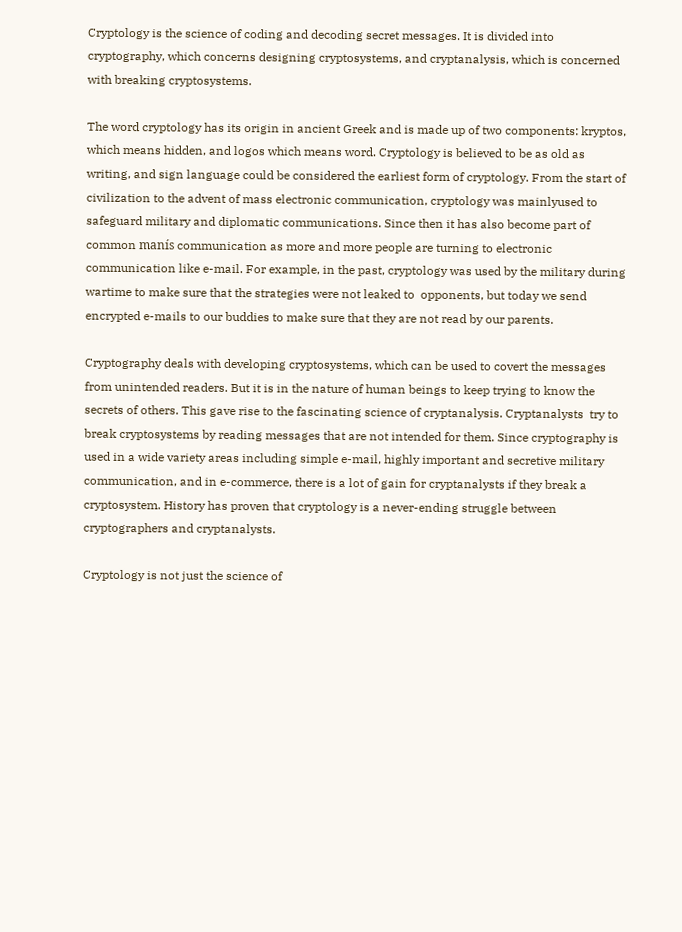Cryptology is the science of coding and decoding secret messages. It is divided into cryptography, which concerns designing cryptosystems, and cryptanalysis, which is concerned with breaking cryptosystems.

The word cryptology has its origin in ancient Greek and is made up of two components: kryptos, which means hidden, and logos which means word. Cryptology is believed to be as old as writing, and sign language could be considered the earliest form of cryptology. From the start of civilization to the advent of mass electronic communication, cryptology was mainlyused to safeguard military and diplomatic communications. Since then it has also become part of common manís communication as more and more people are turning to electronic communication like e-mail. For example, in the past, cryptology was used by the military during wartime to make sure that the strategies were not leaked to  opponents, but today we send encrypted e-mails to our buddies to make sure that they are not read by our parents.

Cryptography deals with developing cryptosystems, which can be used to covert the messages from unintended readers. But it is in the nature of human beings to keep trying to know the secrets of others. This gave rise to the fascinating science of cryptanalysis. Cryptanalysts  try to break cryptosystems by reading messages that are not intended for them. Since cryptography is used in a wide variety areas including simple e-mail, highly important and secretive military communication, and in e-commerce, there is a lot of gain for cryptanalysts if they break a cryptosystem. History has proven that cryptology is a never-ending struggle between cryptographers and cryptanalysts.

Cryptology is not just the science of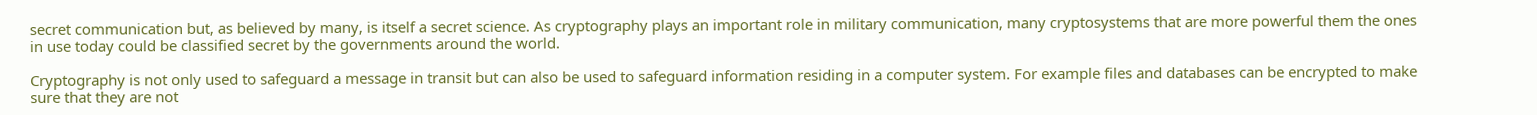secret communication but, as believed by many, is itself a secret science. As cryptography plays an important role in military communication, many cryptosystems that are more powerful them the ones in use today could be classified secret by the governments around the world.

Cryptography is not only used to safeguard a message in transit but can also be used to safeguard information residing in a computer system. For example files and databases can be encrypted to make sure that they are not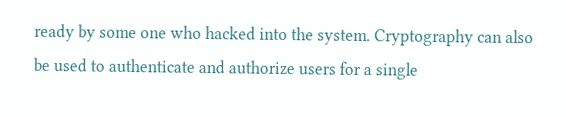ready by some one who hacked into the system. Cryptography can also be used to authenticate and authorize users for a single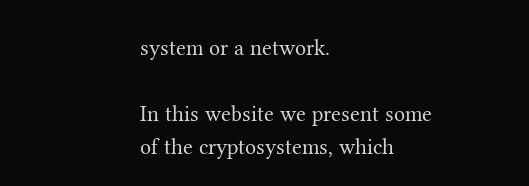system or a network.

In this website we present some of the cryptosystems, which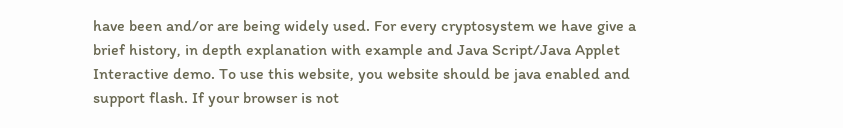have been and/or are being widely used. For every cryptosystem we have give a brief history, in depth explanation with example and Java Script/Java Applet Interactive demo. To use this website, you website should be java enabled and support flash. If your browser is not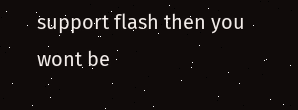support flash then you wont be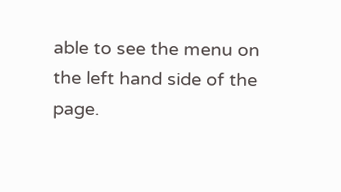able to see the menu on the left hand side of the page.